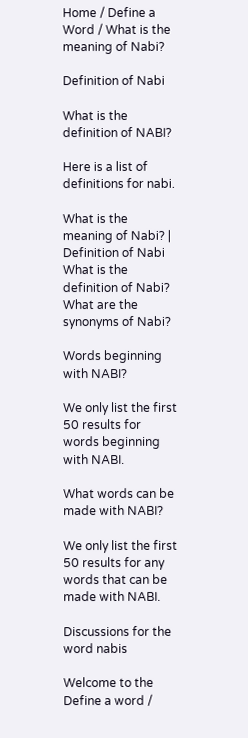Home / Define a Word / What is the meaning of Nabi?

Definition of Nabi

What is the definition of NABI?

Here is a list of definitions for nabi.

What is the meaning of Nabi? | Definition of Nabi
What is the definition of Nabi?
What are the synonyms of Nabi?

Words beginning with NABI?

We only list the first 50 results for words beginning with NABI.

What words can be made with NABI?

We only list the first 50 results for any words that can be made with NABI.

Discussions for the word nabis

Welcome to the Define a word /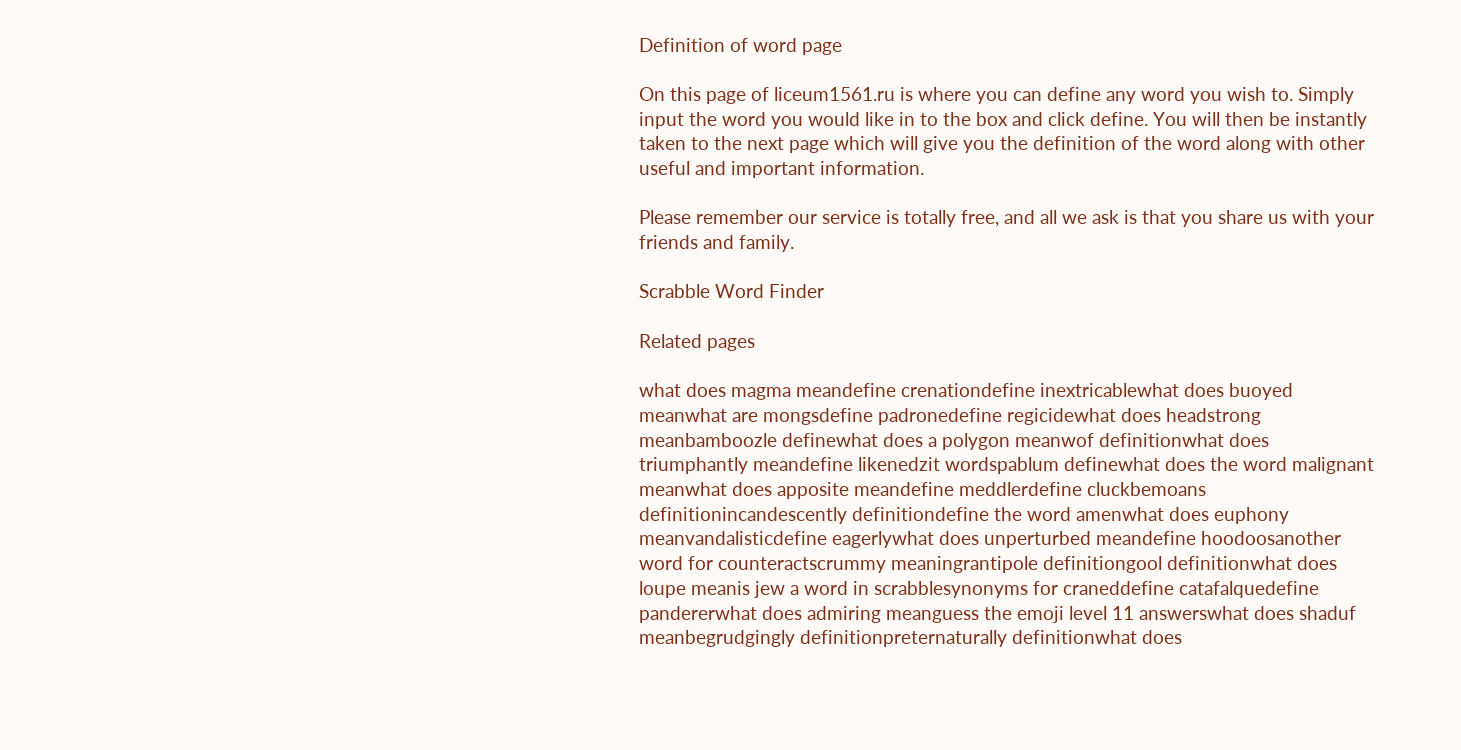Definition of word page

On this page of liceum1561.ru is where you can define any word you wish to. Simply input the word you would like in to the box and click define. You will then be instantly taken to the next page which will give you the definition of the word along with other useful and important information.

Please remember our service is totally free, and all we ask is that you share us with your friends and family.

Scrabble Word Finder

Related pages

what does magma meandefine crenationdefine inextricablewhat does buoyed meanwhat are mongsdefine padronedefine regicidewhat does headstrong meanbamboozle definewhat does a polygon meanwof definitionwhat does triumphantly meandefine likenedzit wordspablum definewhat does the word malignant meanwhat does apposite meandefine meddlerdefine cluckbemoans definitionincandescently definitiondefine the word amenwhat does euphony meanvandalisticdefine eagerlywhat does unperturbed meandefine hoodoosanother word for counteractscrummy meaningrantipole definitiongool definitionwhat does loupe meanis jew a word in scrabblesynonyms for craneddefine catafalquedefine pandererwhat does admiring meanguess the emoji level 11 answerswhat does shaduf meanbegrudgingly definitionpreternaturally definitionwhat does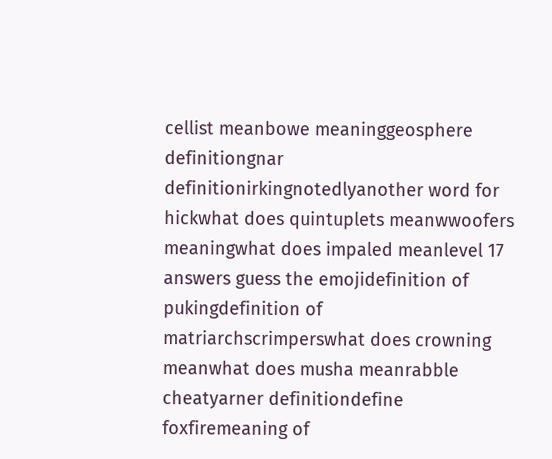cellist meanbowe meaninggeosphere definitiongnar definitionirkingnotedlyanother word for hickwhat does quintuplets meanwwoofers meaningwhat does impaled meanlevel 17 answers guess the emojidefinition of pukingdefinition of matriarchscrimperswhat does crowning meanwhat does musha meanrabble cheatyarner definitiondefine foxfiremeaning of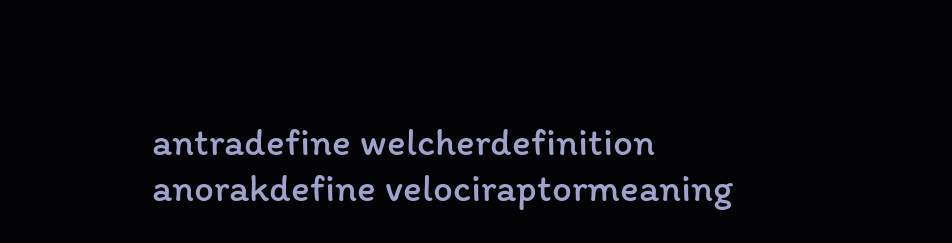antradefine welcherdefinition anorakdefine velociraptormeaning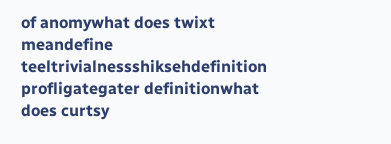of anomywhat does twixt meandefine teeltrivialnessshiksehdefinition profligategater definitionwhat does curtsy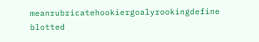meanrubricatehookiergoalyrookingdefine blotted